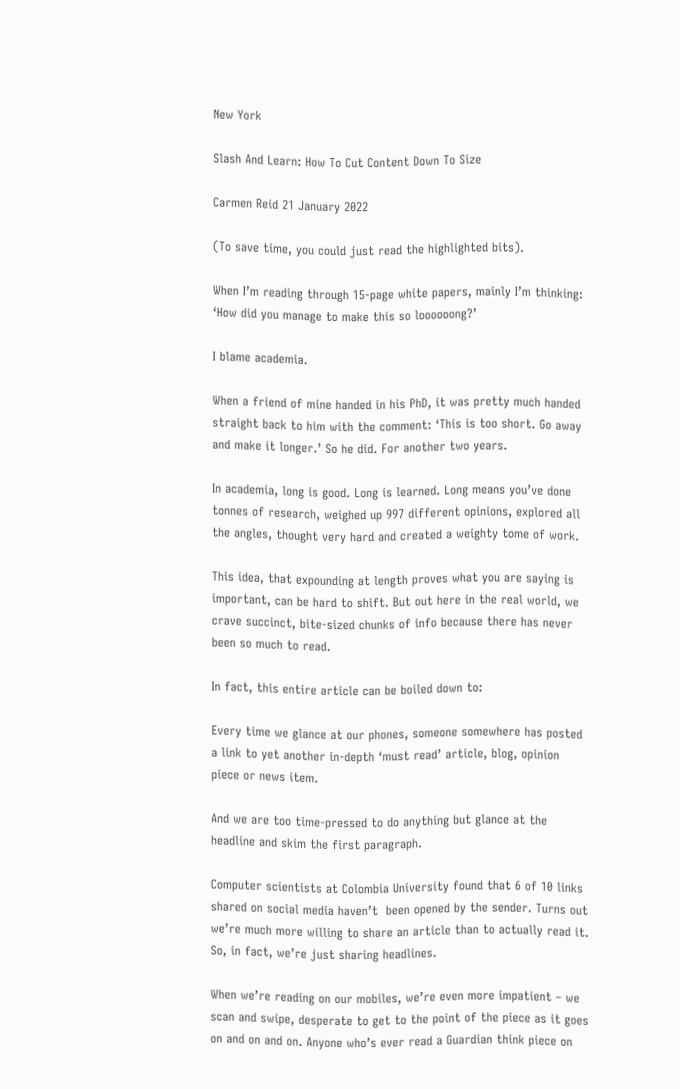New York

Slash And Learn: How To Cut Content Down To Size

Carmen Reid 21 January 2022

(To save time, you could just read the highlighted bits).

When I’m reading through 15-page white papers, mainly I’m thinking: ‘How did you manage to make this so loooooong?’

I blame academia.

When a friend of mine handed in his PhD, it was pretty much handed straight back to him with the comment: ‘This is too short. Go away and make it longer.’ So he did. For another two years.

In academia, long is good. Long is learned. Long means you’ve done tonnes of research, weighed up 997 different opinions, explored all the angles, thought very hard and created a weighty tome of work.

This idea, that expounding at length proves what you are saying is important, can be hard to shift. But out here in the real world, we crave succinct, bite-sized chunks of info because there has never been so much to read.

In fact, this entire article can be boiled down to:

Every time we glance at our phones, someone somewhere has posted a link to yet another in-depth ‘must read’ article, blog, opinion piece or news item.

And we are too time-pressed to do anything but glance at the headline and skim the first paragraph.

Computer scientists at Colombia University found that 6 of 10 links shared on social media haven’t  been opened by the sender. Turns out we’re much more willing to share an article than to actually read it. So, in fact, we’re just sharing headlines.

When we’re reading on our mobiles, we’re even more impatient – we scan and swipe, desperate to get to the point of the piece as it goes on and on and on. Anyone who’s ever read a Guardian think piece on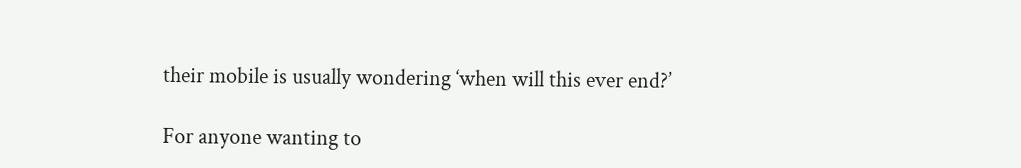their mobile is usually wondering ‘when will this ever end?’

For anyone wanting to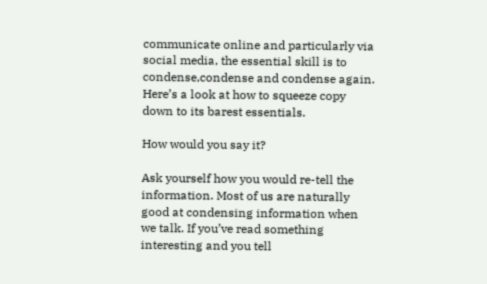communicate online and particularly via social media, the essential skill is to condense,condense and condense again. Here’s a look at how to squeeze copy down to its barest essentials.

How would you say it?

Ask yourself how you would re-tell the information. Most of us are naturally good at condensing information when we talk. If you’ve read something interesting and you tell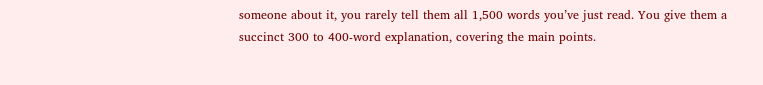someone about it, you rarely tell them all 1,500 words you’ve just read. You give them a succinct 300 to 400-word explanation, covering the main points.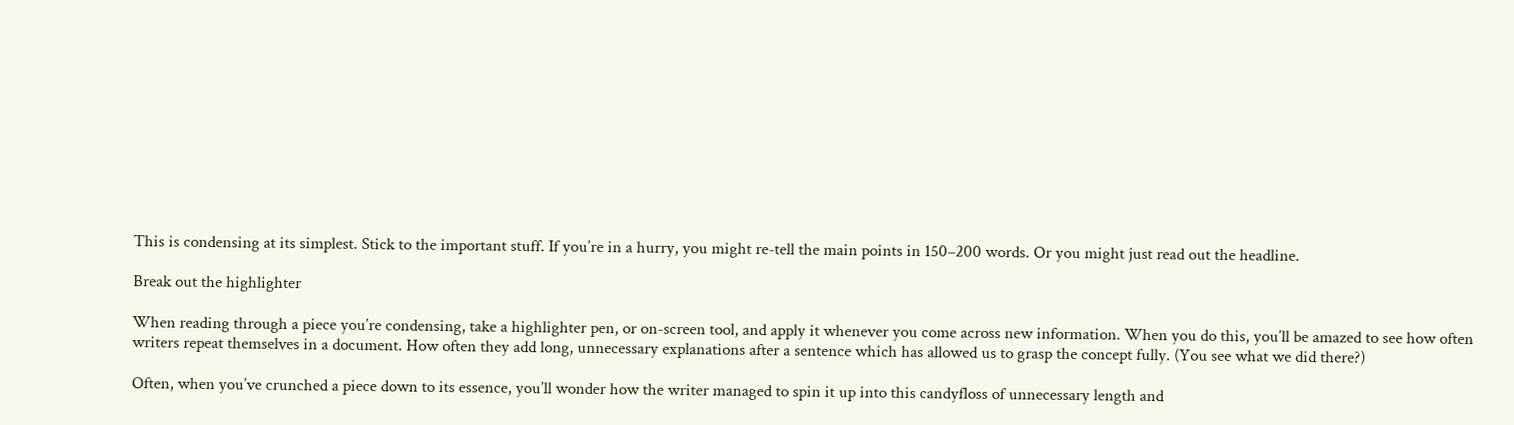This is condensing at its simplest. Stick to the important stuff. If you’re in a hurry, you might re-tell the main points in 150–200 words. Or you might just read out the headline.

Break out the highlighter

When reading through a piece you’re condensing, take a highlighter pen, or on-screen tool, and apply it whenever you come across new information. When you do this, you’ll be amazed to see how often writers repeat themselves in a document. How often they add long, unnecessary explanations after a sentence which has allowed us to grasp the concept fully. (You see what we did there?)

Often, when you’ve crunched a piece down to its essence, you’ll wonder how the writer managed to spin it up into this candyfloss of unnecessary length and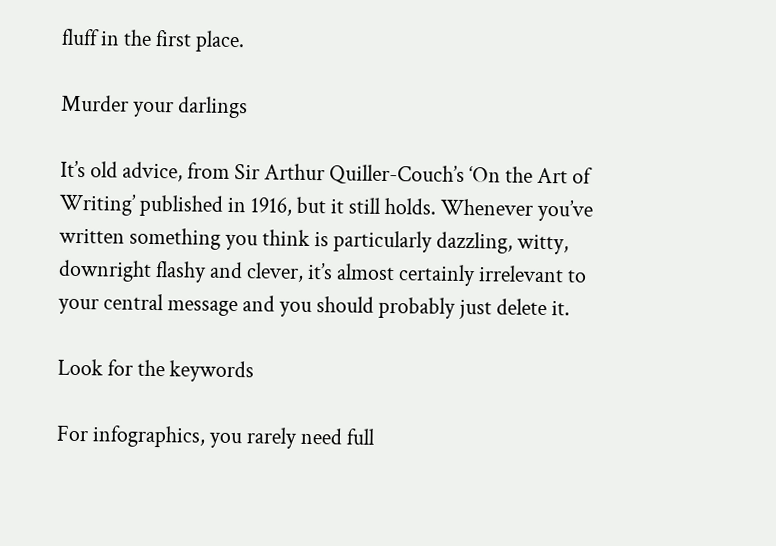fluff in the first place.

Murder your darlings

It’s old advice, from Sir Arthur Quiller-Couch’s ‘On the Art of Writing’ published in 1916, but it still holds. Whenever you’ve written something you think is particularly dazzling, witty, downright flashy and clever, it’s almost certainly irrelevant to your central message and you should probably just delete it.

Look for the keywords

For infographics, you rarely need full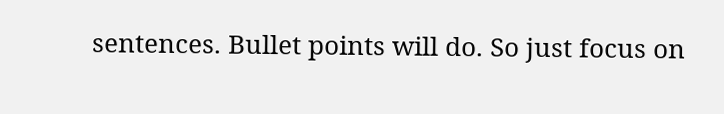sentences. Bullet points will do. So just focus on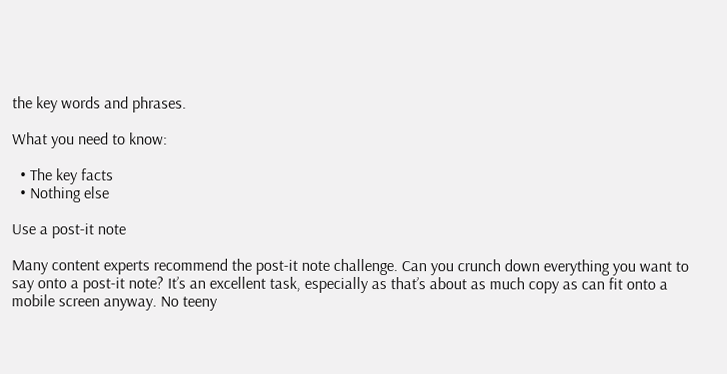the key words and phrases.

What you need to know:

  • The key facts
  • Nothing else

Use a post-it note

Many content experts recommend the post-it note challenge. Can you crunch down everything you want to say onto a post-it note? It’s an excellent task, especially as that’s about as much copy as can fit onto a mobile screen anyway. No teeny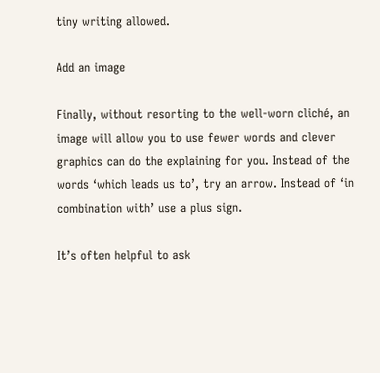tiny writing allowed.

Add an image

Finally, without resorting to the well-worn cliché, an image will allow you to use fewer words and clever graphics can do the explaining for you. Instead of the words ‘which leads us to’, try an arrow. Instead of ‘in combination with’ use a plus sign.

It’s often helpful to ask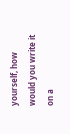yourself, how would you write it on a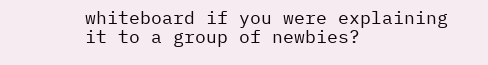whiteboard if you were explaining it to a group of newbies?